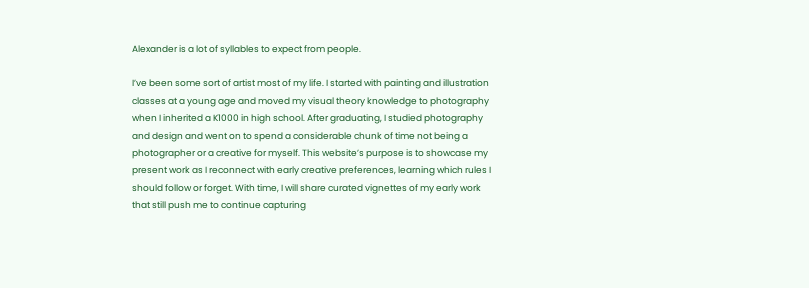Alexander is a lot of syllables to expect from people.

I’ve been some sort of artist most of my life. I started with painting and illustration classes at a young age and moved my visual theory knowledge to photography when I inherited a K1000 in high school. After graduating, I studied photography and design and went on to spend a considerable chunk of time not being a photographer or a creative for myself. This website’s purpose is to showcase my present work as I reconnect with early creative preferences, learning which rules I should follow or forget. With time, I will share curated vignettes of my early work that still push me to continue capturing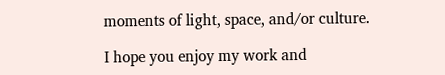moments of light, space, and/or culture.

I hope you enjoy my work and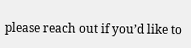please reach out if you’d like to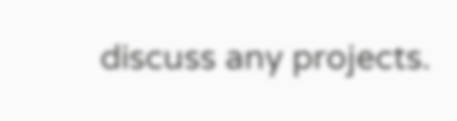discuss any projects.